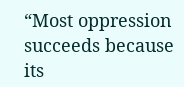“Most oppression succeeds because its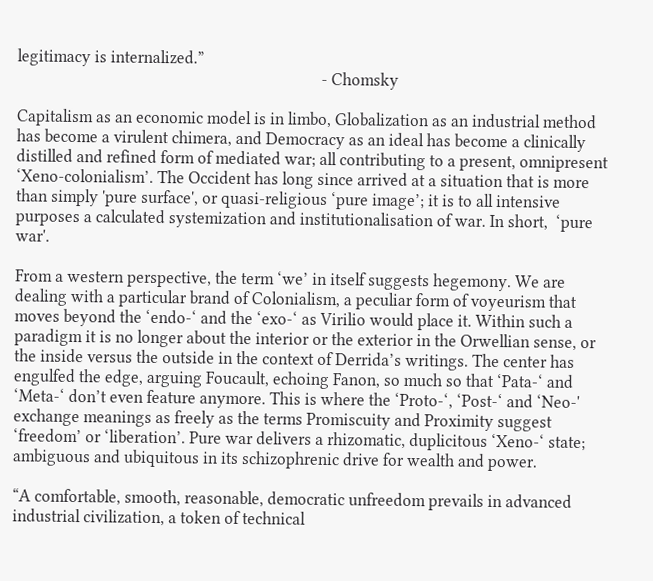legitimacy is internalized.”
                                                                            - Chomsky

Capitalism as an economic model is in limbo, Globalization as an industrial method has become a virulent chimera, and Democracy as an ideal has become a clinically distilled and refined form of mediated war; all contributing to a present, omnipresent ‘Xeno-colonialism’. The Occident has long since arrived at a situation that is more than simply 'pure surface', or quasi-religious ‘pure image’; it is to all intensive purposes a calculated systemization and institutionalisation of war. In short,  ‘pure war'.

From a western perspective, the term ‘we’ in itself suggests hegemony. We are dealing with a particular brand of Colonialism, a peculiar form of voyeurism that moves beyond the ‘endo-‘ and the ‘exo-‘ as Virilio would place it. Within such a paradigm it is no longer about the interior or the exterior in the Orwellian sense, or the inside versus the outside in the context of Derrida’s writings. The center has engulfed the edge, arguing Foucault, echoing Fanon, so much so that ‘Pata-‘ and ‘Meta-‘ don’t even feature anymore. This is where the ‘Proto-‘, ‘Post-‘ and ‘Neo-' exchange meanings as freely as the terms Promiscuity and Proximity suggest ‘freedom’ or ‘liberation’. Pure war delivers a rhizomatic, duplicitous ‘Xeno-‘ state; ambiguous and ubiquitous in its schizophrenic drive for wealth and power.

“A comfortable, smooth, reasonable, democratic unfreedom prevails in advanced industrial civilization, a token of technical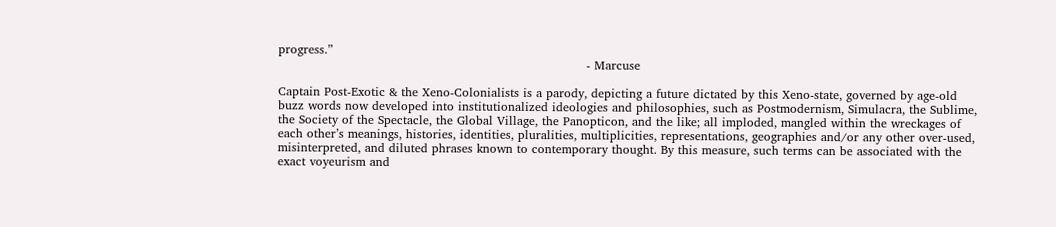progress.”
                                                                             - Marcuse

Captain Post-Exotic & the Xeno-Colonialists is a parody, depicting a future dictated by this Xeno-state, governed by age-old buzz words now developed into institutionalized ideologies and philosophies, such as Postmodernism, Simulacra, the Sublime, the Society of the Spectacle, the Global Village, the Panopticon, and the like; all imploded, mangled within the wreckages of each other’s meanings, histories, identities, pluralities, multiplicities, representations, geographies and/or any other over-used, misinterpreted, and diluted phrases known to contemporary thought. By this measure, such terms can be associated with the exact voyeurism and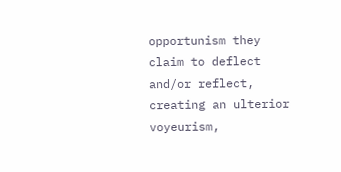opportunism they claim to deflect and/or reflect, creating an ulterior voyeurism,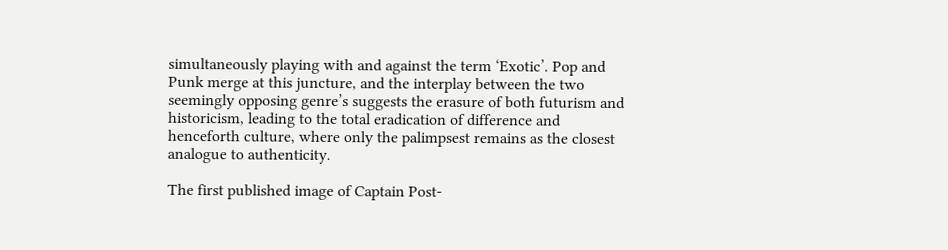simultaneously playing with and against the term ‘Exotic’. Pop and Punk merge at this juncture, and the interplay between the two seemingly opposing genre’s suggests the erasure of both futurism and historicism, leading to the total eradication of difference and henceforth culture, where only the palimpsest remains as the closest analogue to authenticity.

The first published image of Captain Post-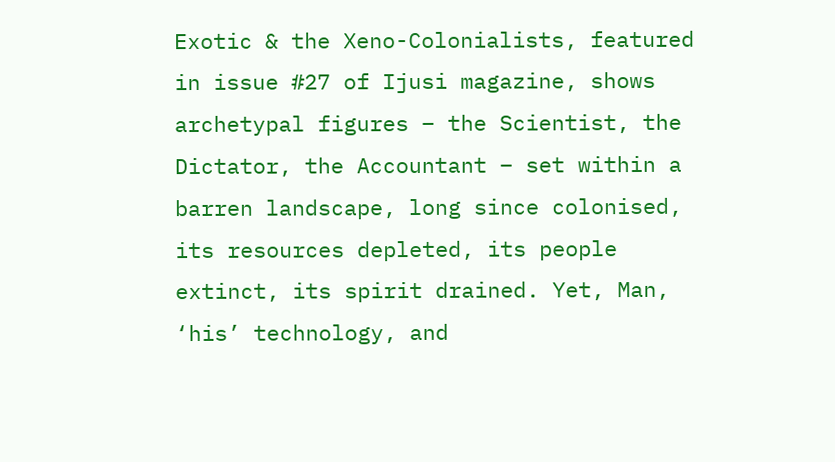Exotic & the Xeno-Colonialists, featured in issue #27 of Ijusi magazine, shows archetypal figures – the Scientist, the Dictator, the Accountant – set within a barren landscape, long since colonised, its resources depleted, its people extinct, its spirit drained. Yet, Man, ‘his’ technology, and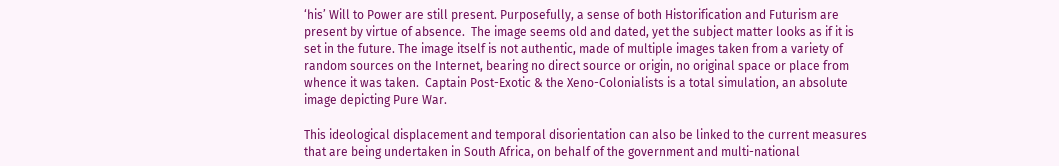‘his’ Will to Power are still present. Purposefully, a sense of both Historification and Futurism are present by virtue of absence.  The image seems old and dated, yet the subject matter looks as if it is set in the future. The image itself is not authentic, made of multiple images taken from a variety of random sources on the Internet, bearing no direct source or origin, no original space or place from whence it was taken.  Captain Post-Exotic & the Xeno-Colonialists is a total simulation, an absolute image depicting Pure War.

This ideological displacement and temporal disorientation can also be linked to the current measures that are being undertaken in South Africa, on behalf of the government and multi-national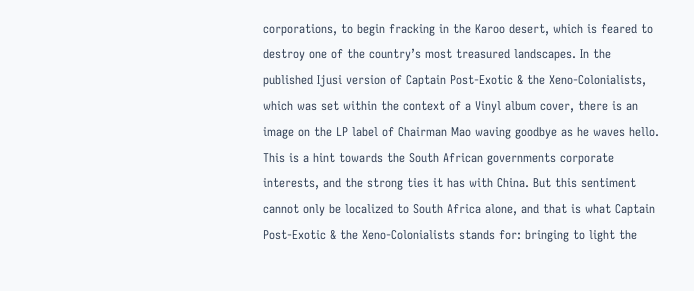corporations, to begin fracking in the Karoo desert, which is feared to destroy one of the country’s most treasured landscapes. In the published Ijusi version of Captain Post-Exotic & the Xeno-Colonialists, which was set within the context of a Vinyl album cover, there is an image on the LP label of Chairman Mao waving goodbye as he waves hello. This is a hint towards the South African governments corporate interests, and the strong ties it has with China. But this sentiment cannot only be localized to South Africa alone, and that is what Captain Post-Exotic & the Xeno-Colonialists stands for: bringing to light the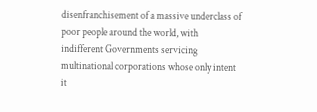disenfranchisement of a massive underclass of poor people around the world, with indifferent Governments servicing multinational corporations whose only intent it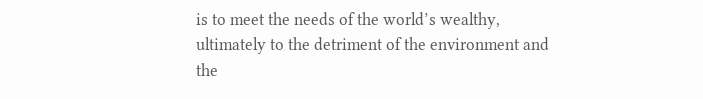is to meet the needs of the world’s wealthy, ultimately to the detriment of the environment and the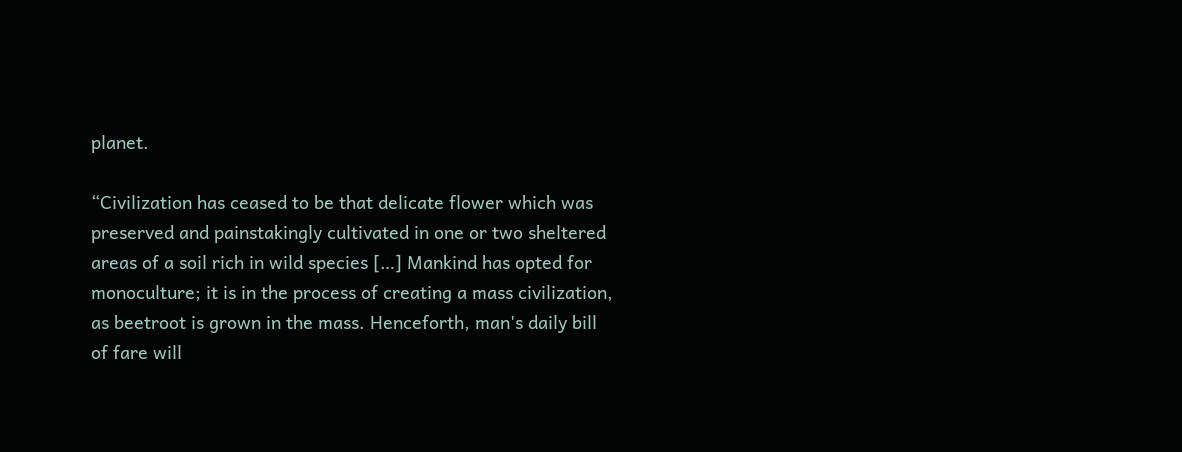planet.

“Civilization has ceased to be that delicate flower which was preserved and painstakingly cultivated in one or two sheltered areas of a soil rich in wild species […] Mankind has opted for monoculture; it is in the process of creating a mass civilization, as beetroot is grown in the mass. Henceforth, man's daily bill of fare will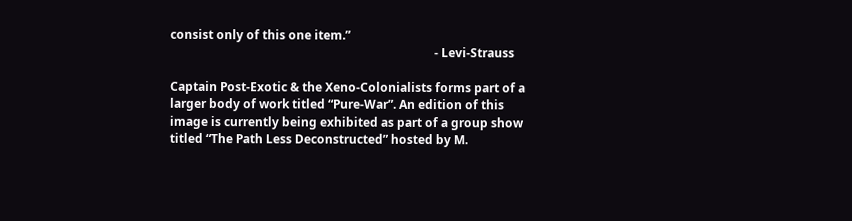consist only of this one item.”
                                                                                        - Levi-Strauss

Captain Post-Exotic & the Xeno-Colonialists forms part of a larger body of work titled “Pure-War”. An edition of this image is currently being exhibited as part of a group show titled “The Path Less Deconstructed” hosted by M.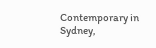Contemporary in Sydney,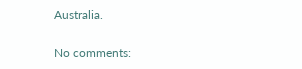Australia.

No comments: